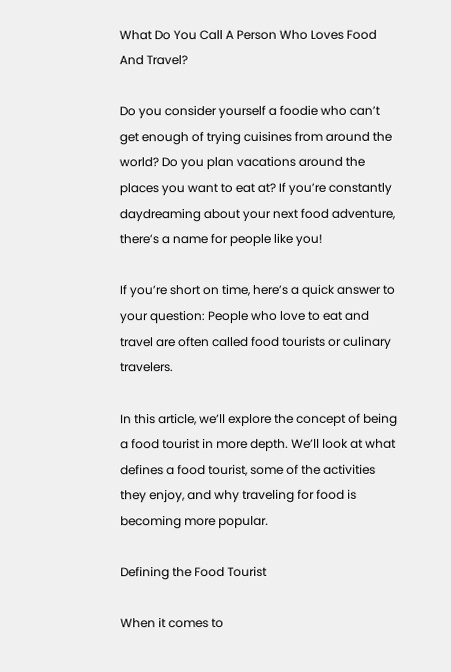What Do You Call A Person Who Loves Food And Travel?

Do you consider yourself a foodie who can’t get enough of trying cuisines from around the world? Do you plan vacations around the places you want to eat at? If you’re constantly daydreaming about your next food adventure, there’s a name for people like you!

If you’re short on time, here’s a quick answer to your question: People who love to eat and travel are often called food tourists or culinary travelers.

In this article, we’ll explore the concept of being a food tourist in more depth. We’ll look at what defines a food tourist, some of the activities they enjoy, and why traveling for food is becoming more popular.

Defining the Food Tourist

When it comes to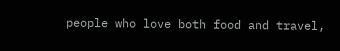people who love both food and travel,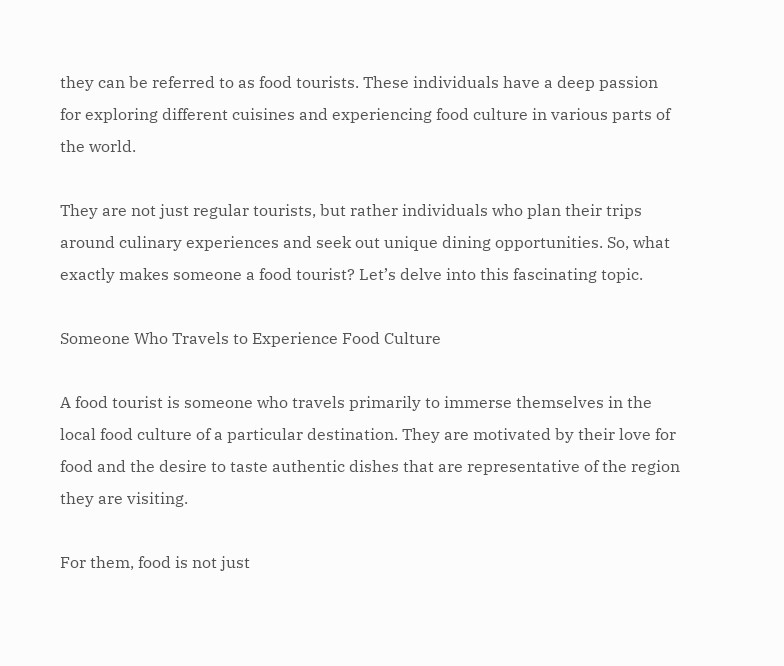they can be referred to as food tourists. These individuals have a deep passion for exploring different cuisines and experiencing food culture in various parts of the world.

They are not just regular tourists, but rather individuals who plan their trips around culinary experiences and seek out unique dining opportunities. So, what exactly makes someone a food tourist? Let’s delve into this fascinating topic.

Someone Who Travels to Experience Food Culture

A food tourist is someone who travels primarily to immerse themselves in the local food culture of a particular destination. They are motivated by their love for food and the desire to taste authentic dishes that are representative of the region they are visiting.

For them, food is not just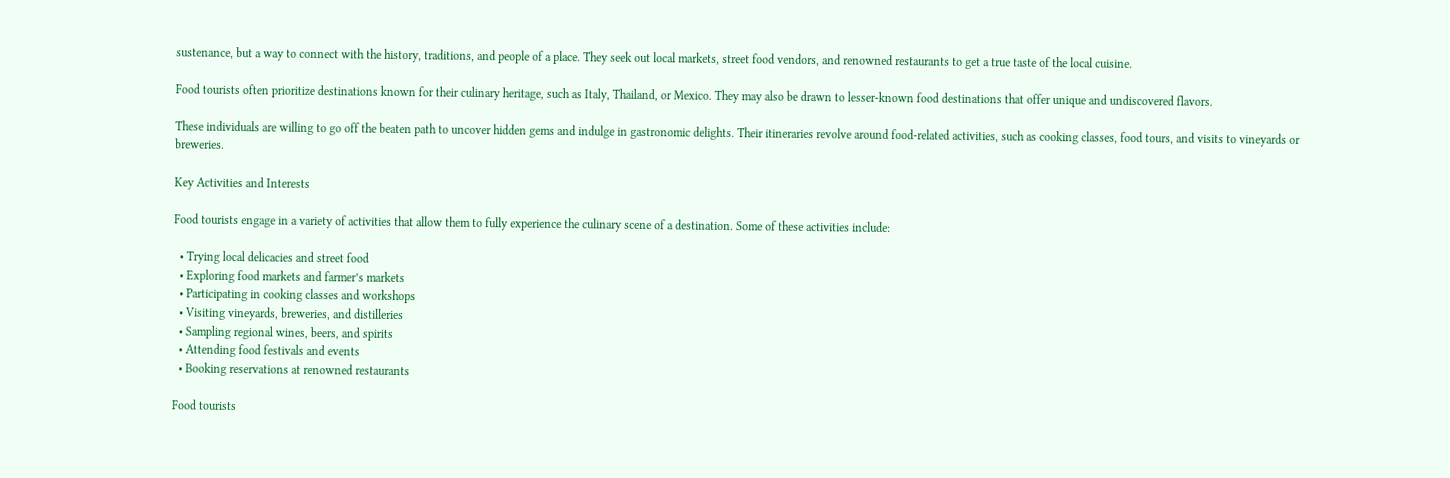sustenance, but a way to connect with the history, traditions, and people of a place. They seek out local markets, street food vendors, and renowned restaurants to get a true taste of the local cuisine.

Food tourists often prioritize destinations known for their culinary heritage, such as Italy, Thailand, or Mexico. They may also be drawn to lesser-known food destinations that offer unique and undiscovered flavors.

These individuals are willing to go off the beaten path to uncover hidden gems and indulge in gastronomic delights. Their itineraries revolve around food-related activities, such as cooking classes, food tours, and visits to vineyards or breweries.

Key Activities and Interests

Food tourists engage in a variety of activities that allow them to fully experience the culinary scene of a destination. Some of these activities include:

  • Trying local delicacies and street food
  • Exploring food markets and farmer’s markets
  • Participating in cooking classes and workshops
  • Visiting vineyards, breweries, and distilleries
  • Sampling regional wines, beers, and spirits
  • Attending food festivals and events
  • Booking reservations at renowned restaurants

Food tourists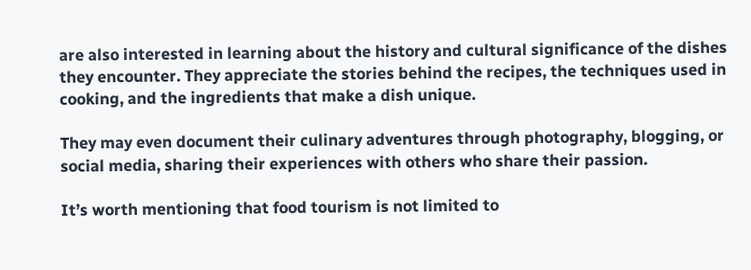are also interested in learning about the history and cultural significance of the dishes they encounter. They appreciate the stories behind the recipes, the techniques used in cooking, and the ingredients that make a dish unique.

They may even document their culinary adventures through photography, blogging, or social media, sharing their experiences with others who share their passion.

It’s worth mentioning that food tourism is not limited to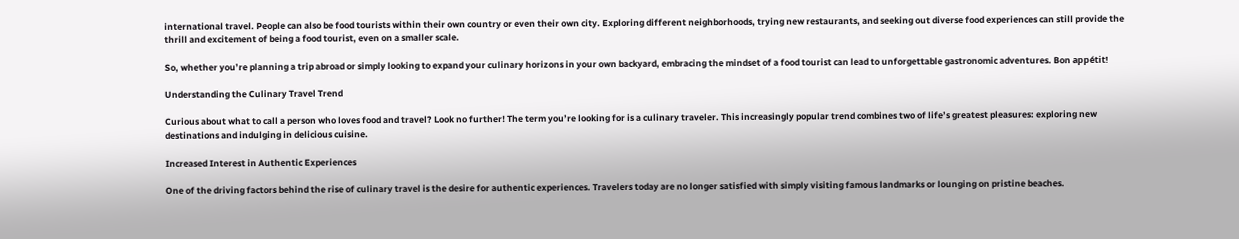international travel. People can also be food tourists within their own country or even their own city. Exploring different neighborhoods, trying new restaurants, and seeking out diverse food experiences can still provide the thrill and excitement of being a food tourist, even on a smaller scale.

So, whether you’re planning a trip abroad or simply looking to expand your culinary horizons in your own backyard, embracing the mindset of a food tourist can lead to unforgettable gastronomic adventures. Bon appétit!

Understanding the Culinary Travel Trend

Curious about what to call a person who loves food and travel? Look no further! The term you’re looking for is a culinary traveler. This increasingly popular trend combines two of life’s greatest pleasures: exploring new destinations and indulging in delicious cuisine.

Increased Interest in Authentic Experiences

One of the driving factors behind the rise of culinary travel is the desire for authentic experiences. Travelers today are no longer satisfied with simply visiting famous landmarks or lounging on pristine beaches.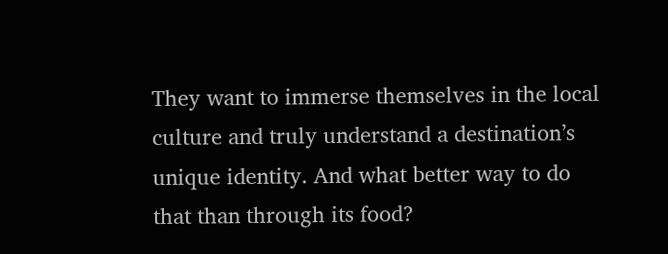They want to immerse themselves in the local culture and truly understand a destination’s unique identity. And what better way to do that than through its food?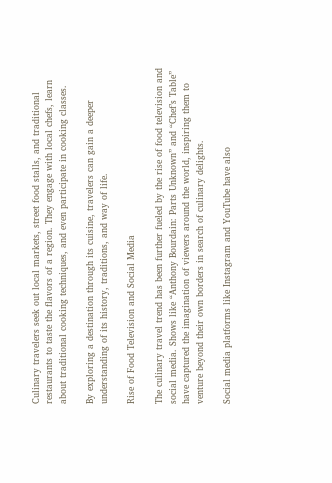Culinary travelers seek out local markets, street food stalls, and traditional restaurants to taste the flavors of a region. They engage with local chefs, learn about traditional cooking techniques, and even participate in cooking classes.

By exploring a destination through its cuisine, travelers can gain a deeper understanding of its history, traditions, and way of life.

Rise of Food Television and Social Media

The culinary travel trend has been further fueled by the rise of food television and social media. Shows like “Anthony Bourdain: Parts Unknown” and “Chef’s Table” have captured the imagination of viewers around the world, inspiring them to venture beyond their own borders in search of culinary delights.

Social media platforms like Instagram and YouTube have also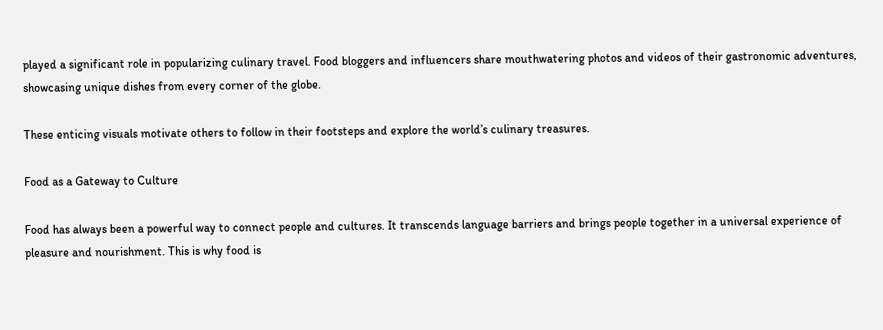played a significant role in popularizing culinary travel. Food bloggers and influencers share mouthwatering photos and videos of their gastronomic adventures, showcasing unique dishes from every corner of the globe.

These enticing visuals motivate others to follow in their footsteps and explore the world’s culinary treasures.

Food as a Gateway to Culture

Food has always been a powerful way to connect people and cultures. It transcends language barriers and brings people together in a universal experience of pleasure and nourishment. This is why food is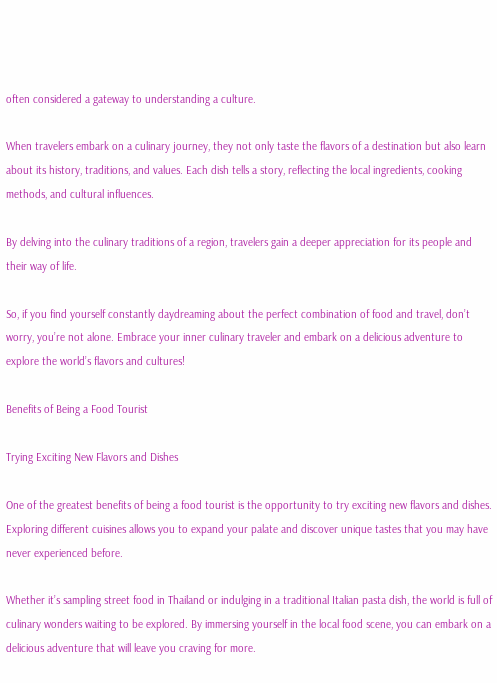often considered a gateway to understanding a culture.

When travelers embark on a culinary journey, they not only taste the flavors of a destination but also learn about its history, traditions, and values. Each dish tells a story, reflecting the local ingredients, cooking methods, and cultural influences.

By delving into the culinary traditions of a region, travelers gain a deeper appreciation for its people and their way of life.

So, if you find yourself constantly daydreaming about the perfect combination of food and travel, don’t worry, you’re not alone. Embrace your inner culinary traveler and embark on a delicious adventure to explore the world’s flavors and cultures!

Benefits of Being a Food Tourist

Trying Exciting New Flavors and Dishes

One of the greatest benefits of being a food tourist is the opportunity to try exciting new flavors and dishes. Exploring different cuisines allows you to expand your palate and discover unique tastes that you may have never experienced before.

Whether it’s sampling street food in Thailand or indulging in a traditional Italian pasta dish, the world is full of culinary wonders waiting to be explored. By immersing yourself in the local food scene, you can embark on a delicious adventure that will leave you craving for more.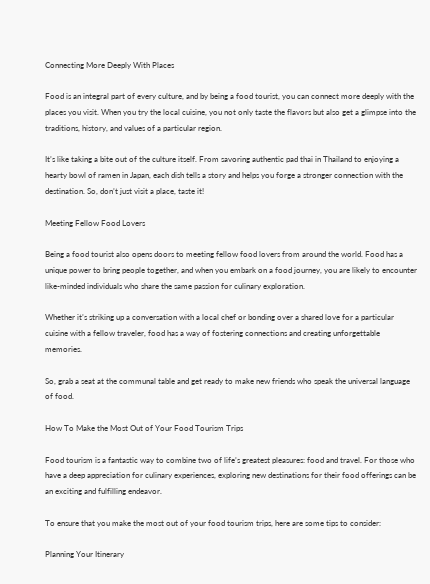Connecting More Deeply With Places

Food is an integral part of every culture, and by being a food tourist, you can connect more deeply with the places you visit. When you try the local cuisine, you not only taste the flavors but also get a glimpse into the traditions, history, and values of a particular region.

It’s like taking a bite out of the culture itself. From savoring authentic pad thai in Thailand to enjoying a hearty bowl of ramen in Japan, each dish tells a story and helps you forge a stronger connection with the destination. So, don’t just visit a place, taste it!

Meeting Fellow Food Lovers

Being a food tourist also opens doors to meeting fellow food lovers from around the world. Food has a unique power to bring people together, and when you embark on a food journey, you are likely to encounter like-minded individuals who share the same passion for culinary exploration.

Whether it’s striking up a conversation with a local chef or bonding over a shared love for a particular cuisine with a fellow traveler, food has a way of fostering connections and creating unforgettable memories.

So, grab a seat at the communal table and get ready to make new friends who speak the universal language of food.

How To Make the Most Out of Your Food Tourism Trips

Food tourism is a fantastic way to combine two of life’s greatest pleasures: food and travel. For those who have a deep appreciation for culinary experiences, exploring new destinations for their food offerings can be an exciting and fulfilling endeavor.

To ensure that you make the most out of your food tourism trips, here are some tips to consider:

Planning Your Itinerary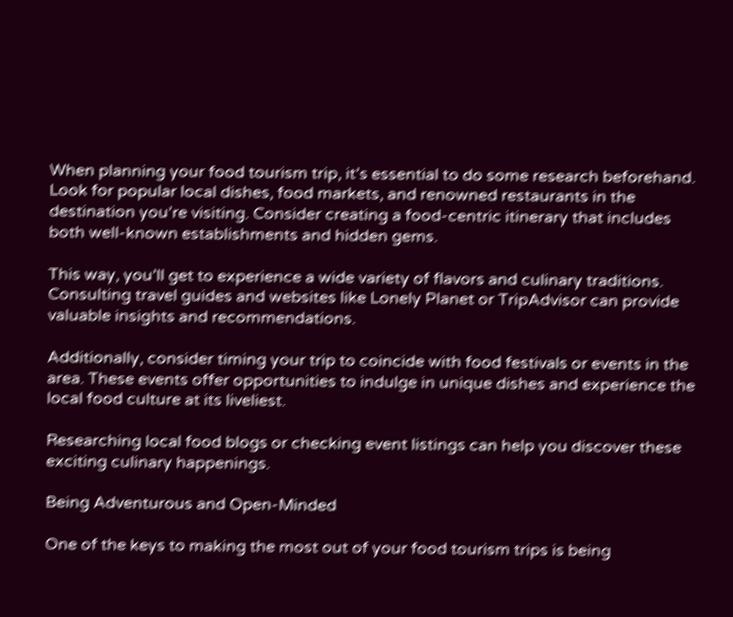When planning your food tourism trip, it’s essential to do some research beforehand. Look for popular local dishes, food markets, and renowned restaurants in the destination you’re visiting. Consider creating a food-centric itinerary that includes both well-known establishments and hidden gems.

This way, you’ll get to experience a wide variety of flavors and culinary traditions. Consulting travel guides and websites like Lonely Planet or TripAdvisor can provide valuable insights and recommendations.

Additionally, consider timing your trip to coincide with food festivals or events in the area. These events offer opportunities to indulge in unique dishes and experience the local food culture at its liveliest.

Researching local food blogs or checking event listings can help you discover these exciting culinary happenings.

Being Adventurous and Open-Minded

One of the keys to making the most out of your food tourism trips is being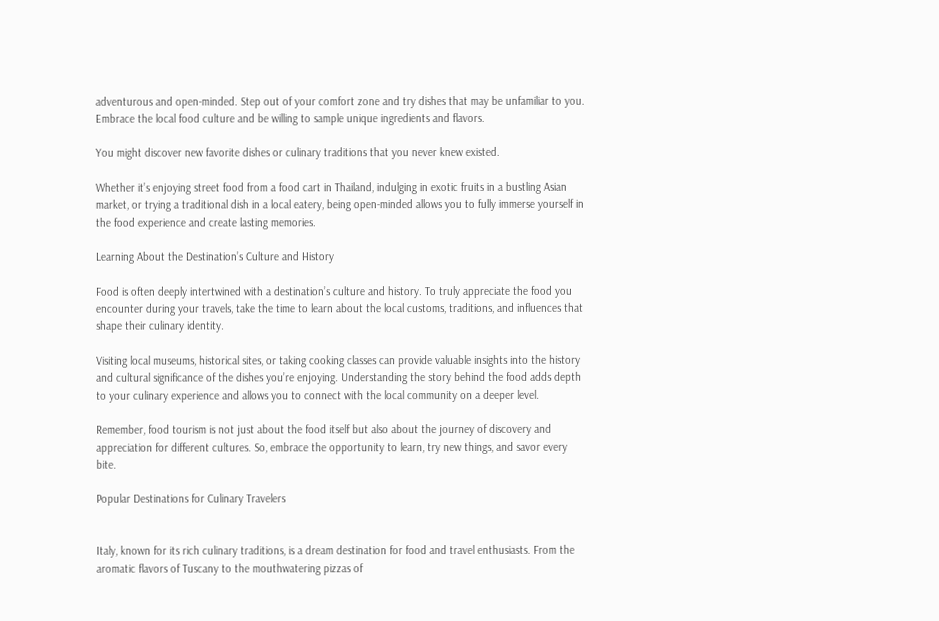adventurous and open-minded. Step out of your comfort zone and try dishes that may be unfamiliar to you. Embrace the local food culture and be willing to sample unique ingredients and flavors.

You might discover new favorite dishes or culinary traditions that you never knew existed.

Whether it’s enjoying street food from a food cart in Thailand, indulging in exotic fruits in a bustling Asian market, or trying a traditional dish in a local eatery, being open-minded allows you to fully immerse yourself in the food experience and create lasting memories.

Learning About the Destination’s Culture and History

Food is often deeply intertwined with a destination’s culture and history. To truly appreciate the food you encounter during your travels, take the time to learn about the local customs, traditions, and influences that shape their culinary identity.

Visiting local museums, historical sites, or taking cooking classes can provide valuable insights into the history and cultural significance of the dishes you’re enjoying. Understanding the story behind the food adds depth to your culinary experience and allows you to connect with the local community on a deeper level.

Remember, food tourism is not just about the food itself but also about the journey of discovery and appreciation for different cultures. So, embrace the opportunity to learn, try new things, and savor every bite.

Popular Destinations for Culinary Travelers


Italy, known for its rich culinary traditions, is a dream destination for food and travel enthusiasts. From the aromatic flavors of Tuscany to the mouthwatering pizzas of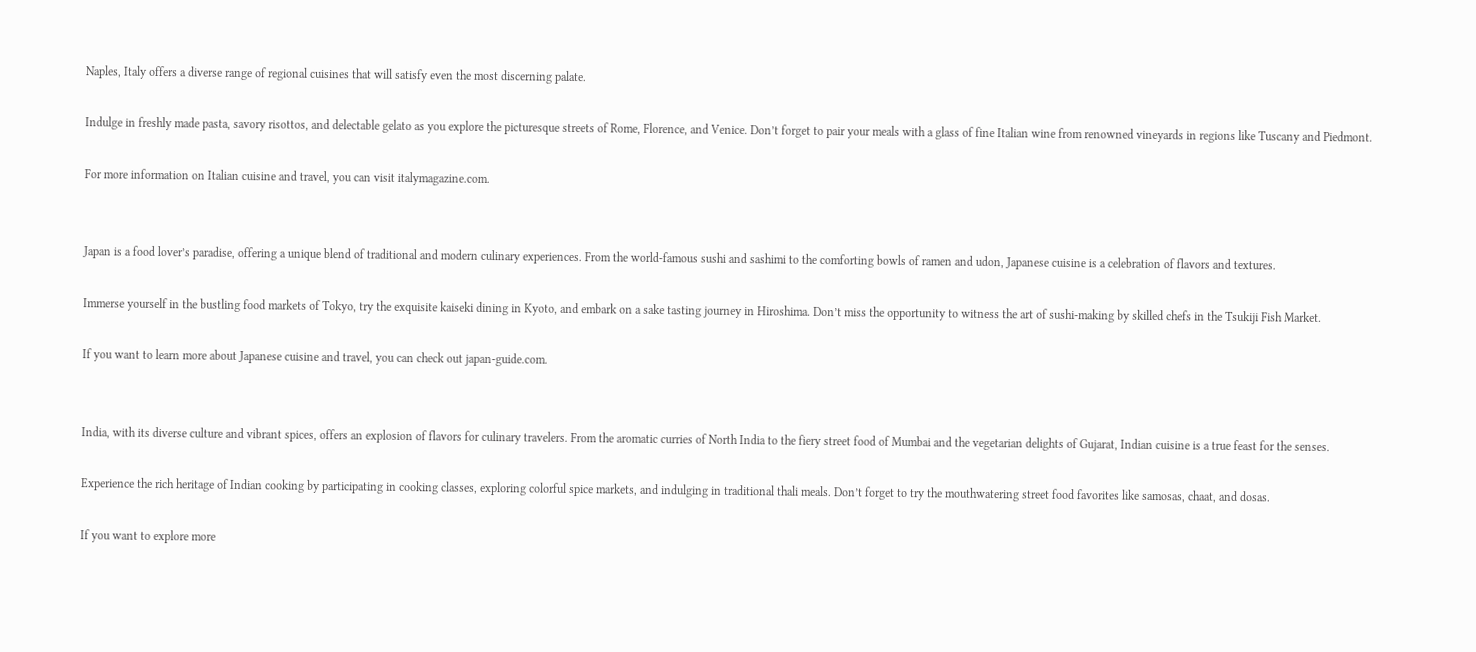Naples, Italy offers a diverse range of regional cuisines that will satisfy even the most discerning palate.

Indulge in freshly made pasta, savory risottos, and delectable gelato as you explore the picturesque streets of Rome, Florence, and Venice. Don’t forget to pair your meals with a glass of fine Italian wine from renowned vineyards in regions like Tuscany and Piedmont.

For more information on Italian cuisine and travel, you can visit italymagazine.com.


Japan is a food lover’s paradise, offering a unique blend of traditional and modern culinary experiences. From the world-famous sushi and sashimi to the comforting bowls of ramen and udon, Japanese cuisine is a celebration of flavors and textures.

Immerse yourself in the bustling food markets of Tokyo, try the exquisite kaiseki dining in Kyoto, and embark on a sake tasting journey in Hiroshima. Don’t miss the opportunity to witness the art of sushi-making by skilled chefs in the Tsukiji Fish Market.

If you want to learn more about Japanese cuisine and travel, you can check out japan-guide.com.


India, with its diverse culture and vibrant spices, offers an explosion of flavors for culinary travelers. From the aromatic curries of North India to the fiery street food of Mumbai and the vegetarian delights of Gujarat, Indian cuisine is a true feast for the senses.

Experience the rich heritage of Indian cooking by participating in cooking classes, exploring colorful spice markets, and indulging in traditional thali meals. Don’t forget to try the mouthwatering street food favorites like samosas, chaat, and dosas.

If you want to explore more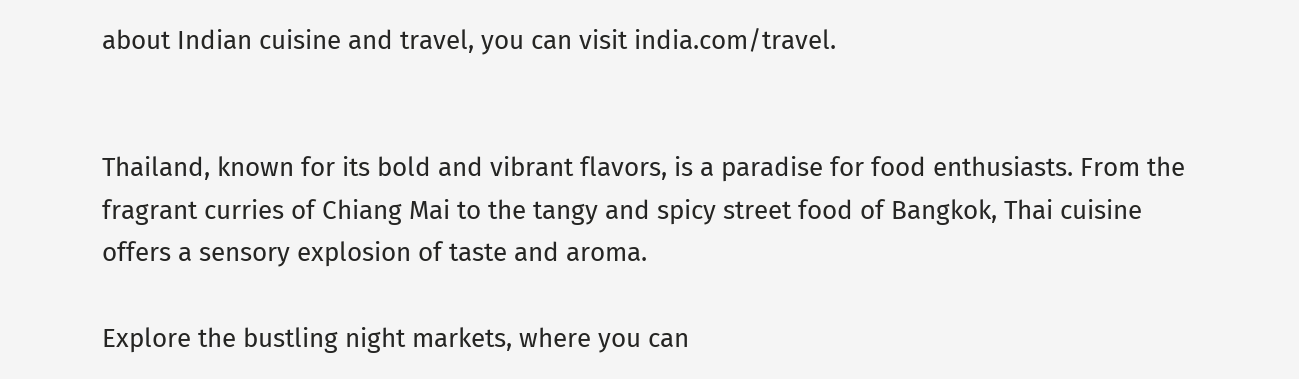about Indian cuisine and travel, you can visit india.com/travel.


Thailand, known for its bold and vibrant flavors, is a paradise for food enthusiasts. From the fragrant curries of Chiang Mai to the tangy and spicy street food of Bangkok, Thai cuisine offers a sensory explosion of taste and aroma.

Explore the bustling night markets, where you can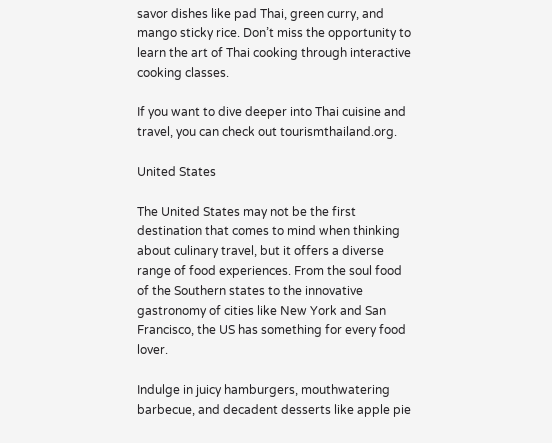savor dishes like pad Thai, green curry, and mango sticky rice. Don’t miss the opportunity to learn the art of Thai cooking through interactive cooking classes.

If you want to dive deeper into Thai cuisine and travel, you can check out tourismthailand.org.

United States

The United States may not be the first destination that comes to mind when thinking about culinary travel, but it offers a diverse range of food experiences. From the soul food of the Southern states to the innovative gastronomy of cities like New York and San Francisco, the US has something for every food lover.

Indulge in juicy hamburgers, mouthwatering barbecue, and decadent desserts like apple pie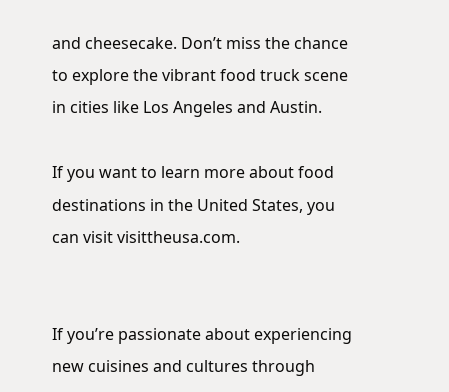and cheesecake. Don’t miss the chance to explore the vibrant food truck scene in cities like Los Angeles and Austin.

If you want to learn more about food destinations in the United States, you can visit visittheusa.com.


If you’re passionate about experiencing new cuisines and cultures through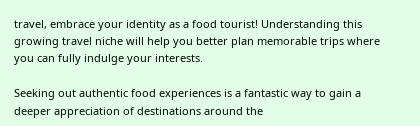travel, embrace your identity as a food tourist! Understanding this growing travel niche will help you better plan memorable trips where you can fully indulge your interests.

Seeking out authentic food experiences is a fantastic way to gain a deeper appreciation of destinations around the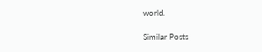world.

Similar Posts